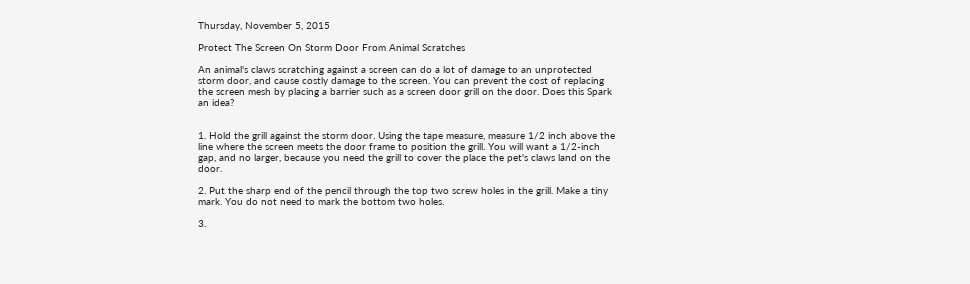Thursday, November 5, 2015

Protect The Screen On Storm Door From Animal Scratches

An animal's claws scratching against a screen can do a lot of damage to an unprotected storm door, and cause costly damage to the screen. You can prevent the cost of replacing the screen mesh by placing a barrier such as a screen door grill on the door. Does this Spark an idea?


1. Hold the grill against the storm door. Using the tape measure, measure 1/2 inch above the line where the screen meets the door frame to position the grill. You will want a 1/2-inch gap, and no larger, because you need the grill to cover the place the pet's claws land on the door.

2. Put the sharp end of the pencil through the top two screw holes in the grill. Make a tiny mark. You do not need to mark the bottom two holes.

3.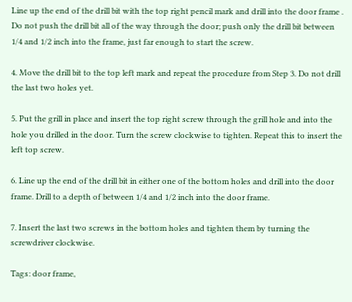Line up the end of the drill bit with the top right pencil mark and drill into the door frame . Do not push the drill bit all of the way through the door; push only the drill bit between 1/4 and 1/2 inch into the frame, just far enough to start the screw.

4. Move the drill bit to the top left mark and repeat the procedure from Step 3. Do not drill the last two holes yet.

5. Put the grill in place and insert the top right screw through the grill hole and into the hole you drilled in the door. Turn the screw clockwise to tighten. Repeat this to insert the left top screw.

6. Line up the end of the drill bit in either one of the bottom holes and drill into the door frame. Drill to a depth of between 1/4 and 1/2 inch into the door frame.

7. Insert the last two screws in the bottom holes and tighten them by turning the screwdriver clockwise.

Tags: door frame,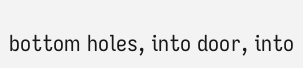bottom holes, into door, into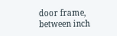door frame, between inch